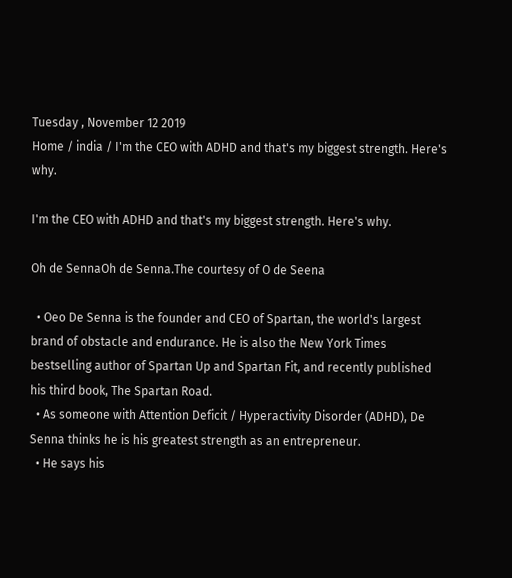Tuesday , November 12 2019
Home / india / I'm the CEO with ADHD and that's my biggest strength. Here's why.

I'm the CEO with ADHD and that's my biggest strength. Here's why.

Oh de SennaOh de Senna.The courtesy of O de Seena

  • Oeo De Senna is the founder and CEO of Spartan, the world's largest brand of obstacle and endurance. He is also the New York Times bestselling author of Spartan Up and Spartan Fit, and recently published his third book, The Spartan Road.
  • As someone with Attention Deficit / Hyperactivity Disorder (ADHD), De Senna thinks he is his greatest strength as an entrepreneur.
  • He says his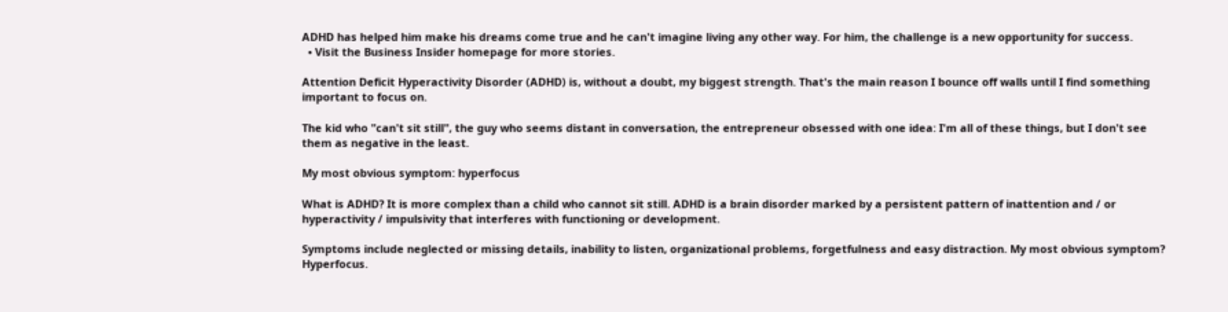ADHD has helped him make his dreams come true and he can't imagine living any other way. For him, the challenge is a new opportunity for success.
  • Visit the Business Insider homepage for more stories.

Attention Deficit Hyperactivity Disorder (ADHD) is, without a doubt, my biggest strength. That's the main reason I bounce off walls until I find something important to focus on.

The kid who "can't sit still", the guy who seems distant in conversation, the entrepreneur obsessed with one idea: I'm all of these things, but I don't see them as negative in the least.

My most obvious symptom: hyperfocus

What is ADHD? It is more complex than a child who cannot sit still. ADHD is a brain disorder marked by a persistent pattern of inattention and / or hyperactivity / impulsivity that interferes with functioning or development.

Symptoms include neglected or missing details, inability to listen, organizational problems, forgetfulness and easy distraction. My most obvious symptom? Hyperfocus.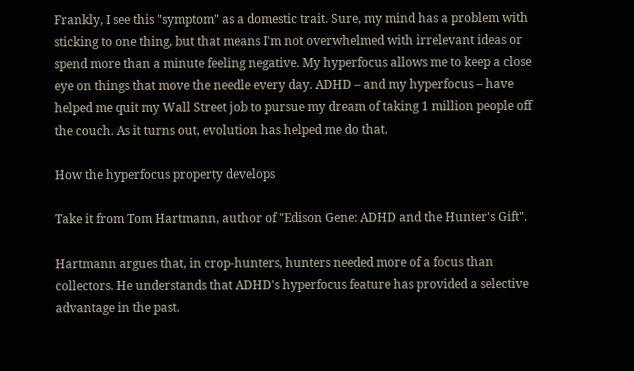Frankly, I see this "symptom" as a domestic trait. Sure, my mind has a problem with sticking to one thing, but that means I'm not overwhelmed with irrelevant ideas or spend more than a minute feeling negative. My hyperfocus allows me to keep a close eye on things that move the needle every day. ADHD – and my hyperfocus – have helped me quit my Wall Street job to pursue my dream of taking 1 million people off the couch. As it turns out, evolution has helped me do that.

How the hyperfocus property develops

Take it from Tom Hartmann, author of "Edison Gene: ADHD and the Hunter's Gift".

Hartmann argues that, in crop-hunters, hunters needed more of a focus than collectors. He understands that ADHD's hyperfocus feature has provided a selective advantage in the past.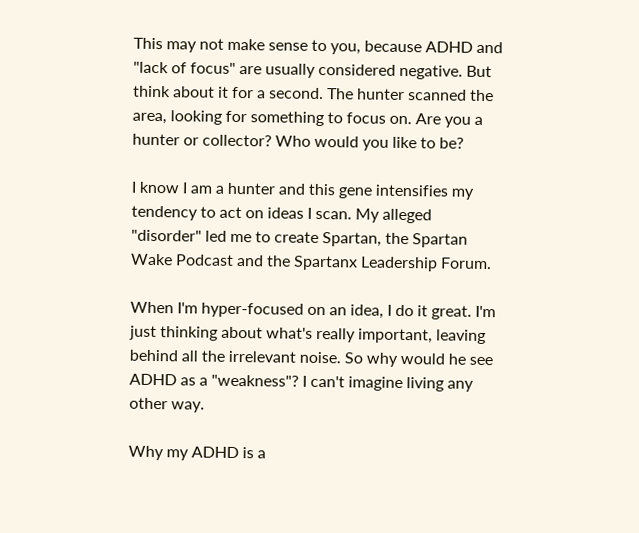This may not make sense to you, because ADHD and "lack of focus" are usually considered negative. But think about it for a second. The hunter scanned the area, looking for something to focus on. Are you a hunter or collector? Who would you like to be?

I know I am a hunter and this gene intensifies my tendency to act on ideas I scan. My alleged "disorder" led me to create Spartan, the Spartan Wake Podcast and the Spartanx Leadership Forum.

When I'm hyper-focused on an idea, I do it great. I'm just thinking about what's really important, leaving behind all the irrelevant noise. So why would he see ADHD as a "weakness"? I can't imagine living any other way.

Why my ADHD is a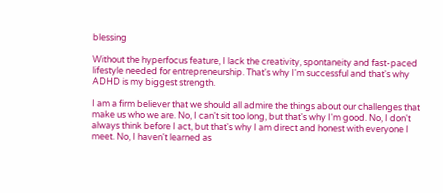blessing

Without the hyperfocus feature, I lack the creativity, spontaneity and fast-paced lifestyle needed for entrepreneurship. That's why I'm successful and that's why ADHD is my biggest strength.

I am a firm believer that we should all admire the things about our challenges that make us who we are. No, I can't sit too long, but that's why I'm good. No, I don't always think before I act, but that's why I am direct and honest with everyone I meet. No, I haven't learned as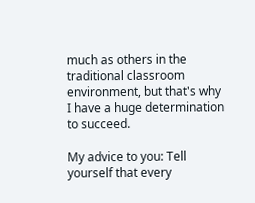much as others in the traditional classroom environment, but that's why I have a huge determination to succeed.

My advice to you: Tell yourself that every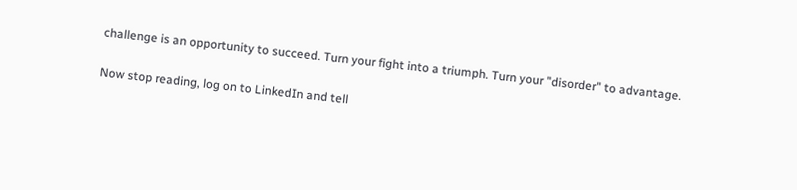challenge is an opportunity to succeed. Turn your fight into a triumph. Turn your "disorder" to advantage.

Now stop reading, log on to LinkedIn and tell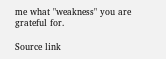me what "weakness" you are grateful for.

Source link